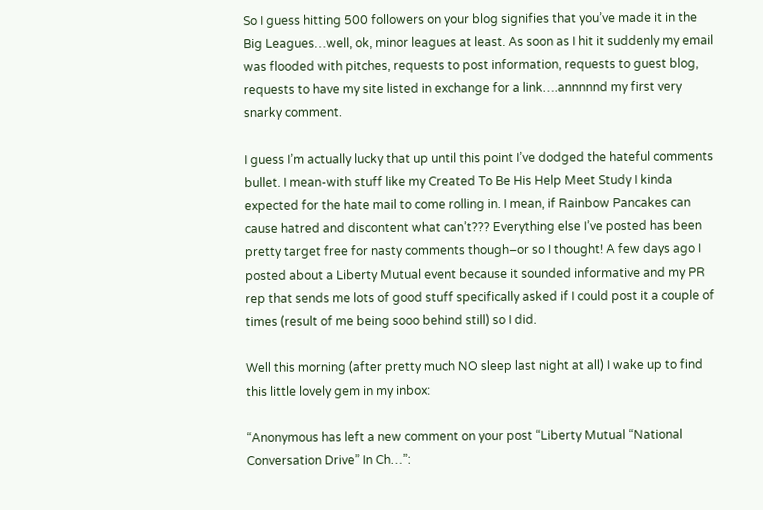So I guess hitting 500 followers on your blog signifies that you’ve made it in the Big Leagues…well, ok, minor leagues at least. As soon as I hit it suddenly my email was flooded with pitches, requests to post information, requests to guest blog, requests to have my site listed in exchange for a link….annnnnd my first very snarky comment.

I guess I’m actually lucky that up until this point I’ve dodged the hateful comments bullet. I mean-with stuff like my Created To Be His Help Meet Study I kinda expected for the hate mail to come rolling in. I mean, if Rainbow Pancakes can cause hatred and discontent what can’t??? Everything else I’ve posted has been pretty target free for nasty comments though–or so I thought! A few days ago I posted about a Liberty Mutual event because it sounded informative and my PR rep that sends me lots of good stuff specifically asked if I could post it a couple of times (result of me being sooo behind still) so I did.

Well this morning (after pretty much NO sleep last night at all) I wake up to find this little lovely gem in my inbox:

“Anonymous has left a new comment on your post “Liberty Mutual “National Conversation Drive” In Ch…”: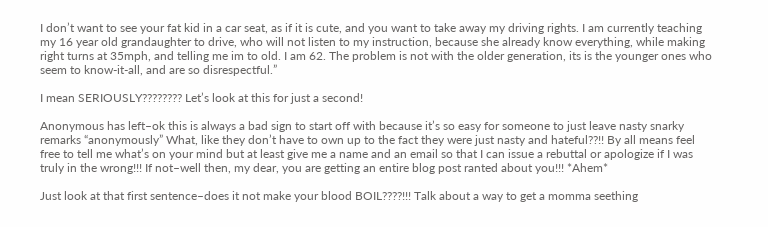I don’t want to see your fat kid in a car seat, as if it is cute, and you want to take away my driving rights. I am currently teaching my 16 year old grandaughter to drive, who will not listen to my instruction, because she already know everything, while making right turns at 35mph, and telling me im to old. I am 62. The problem is not with the older generation, its is the younger ones who seem to know-it-all, and are so disrespectful.”

I mean SERIOUSLY???????? Let’s look at this for just a second!

Anonymous has left–ok this is always a bad sign to start off with because it’s so easy for someone to just leave nasty snarky remarks “anonymously” What, like they don’t have to own up to the fact they were just nasty and hateful??!! By all means feel free to tell me what’s on your mind but at least give me a name and an email so that I can issue a rebuttal or apologize if I was truly in the wrong!!! If not–well then, my dear, you are getting an entire blog post ranted about you!!! *Ahem*

Just look at that first sentence–does it not make your blood BOIL????!!! Talk about a way to get a momma seething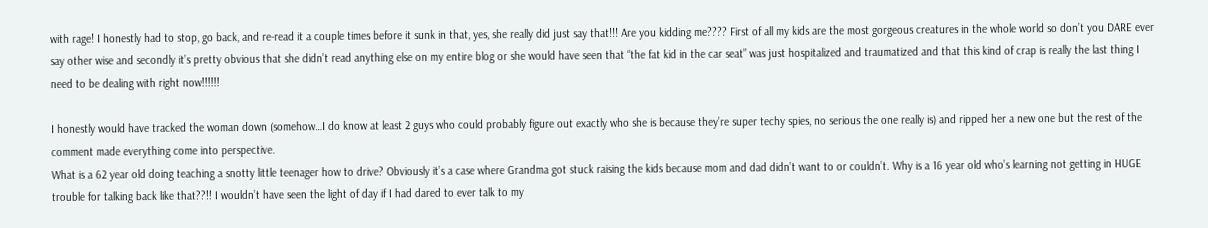with rage! I honestly had to stop, go back, and re-read it a couple times before it sunk in that, yes, she really did just say that!!! Are you kidding me???? First of all my kids are the most gorgeous creatures in the whole world so don’t you DARE ever say other wise and secondly it’s pretty obvious that she didn’t read anything else on my entire blog or she would have seen that “the fat kid in the car seat” was just hospitalized and traumatized and that this kind of crap is really the last thing I need to be dealing with right now!!!!!!

I honestly would have tracked the woman down (somehow…I do know at least 2 guys who could probably figure out exactly who she is because they’re super techy spies, no serious the one really is) and ripped her a new one but the rest of the comment made everything come into perspective.
What is a 62 year old doing teaching a snotty little teenager how to drive? Obviously it’s a case where Grandma got stuck raising the kids because mom and dad didn’t want to or couldn’t. Why is a 16 year old who’s learning not getting in HUGE trouble for talking back like that??!! I wouldn’t have seen the light of day if I had dared to ever talk to my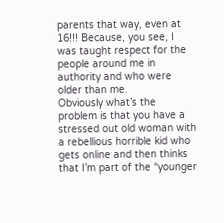parents that way, even at 16!!! Because, you see, I was taught respect for the people around me in authority and who were older than me.
Obviously what’s the problem is that you have a stressed out old woman with a rebellious horrible kid who gets online and then thinks that I’m part of the “younger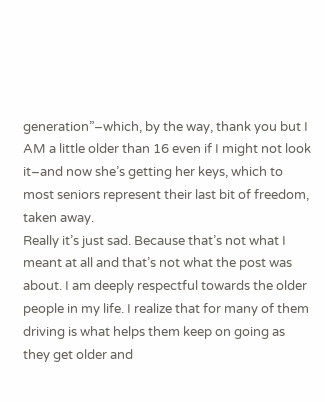generation”–which, by the way, thank you but I AM a little older than 16 even if I might not look it–and now she’s getting her keys, which to most seniors represent their last bit of freedom, taken away.
Really it’s just sad. Because that’s not what I meant at all and that’s not what the post was about. I am deeply respectful towards the older people in my life. I realize that for many of them driving is what helps them keep on going as they get older and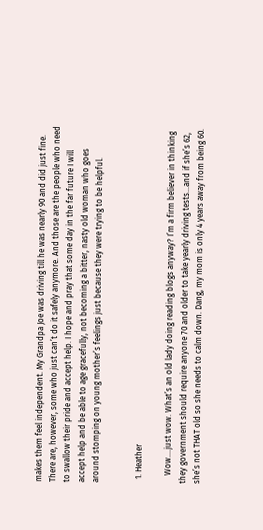makes them feel independent. My Grandpa Joe was driving till he was nearly 90 and did just fine. There are, however, some who just can’t do it safely anymore. And those are the people who need to swallow their pride and accept help. I hope and pray that some day in the far future I will accept help and be able to age gracefully, not becoming a bitter, nasty old woman who goes around stomping on young mother’s feelings just because they were trying to be helpful.


  1. Heather

    Wow….just wow. What’s an old lady doing reading blogs anyway? I’m a firm believer in thinking they government should require anyone 70 and older to take yearly driving tests…and if she’s 62, she’s not THAT old so she needs to calm down. Dang, my mom is only 4 years away from being 60.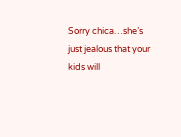Sorry chica…she’s just jealous that your kids will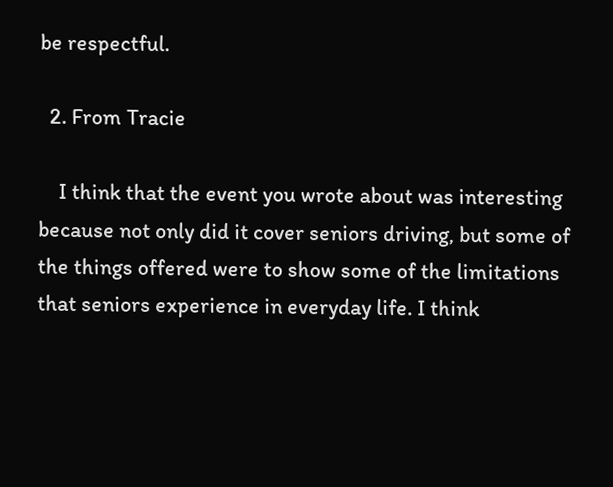be respectful.

  2. From Tracie

    I think that the event you wrote about was interesting because not only did it cover seniors driving, but some of the things offered were to show some of the limitations that seniors experience in everyday life. I think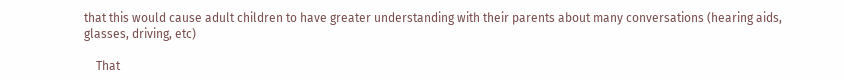that this would cause adult children to have greater understanding with their parents about many conversations (hearing aids, glasses, driving, etc)

    That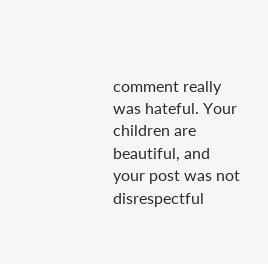comment really was hateful. Your children are beautiful, and your post was not disrespectful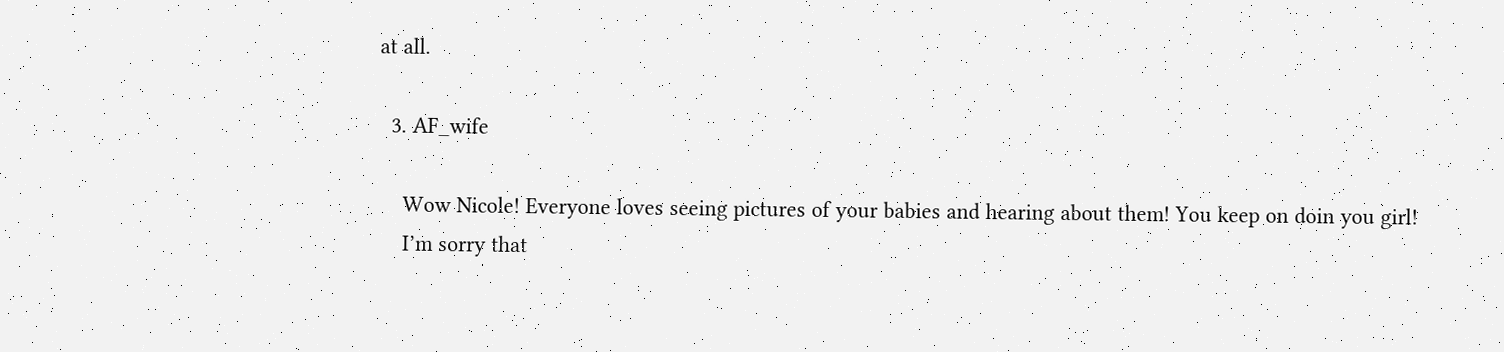at all.

  3. AF_wife

    Wow Nicole! Everyone loves seeing pictures of your babies and hearing about them! You keep on doin you girl!
    I’m sorry that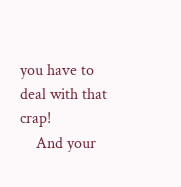you have to deal with that crap!
    And your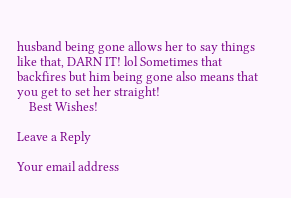husband being gone allows her to say things like that, DARN IT! lol Sometimes that backfires but him being gone also means that you get to set her straight!
    Best Wishes!

Leave a Reply

Your email address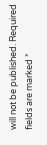will not be published. Required fields are marked *